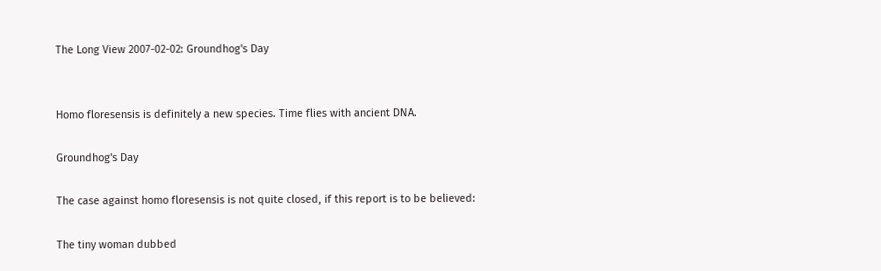The Long View 2007-02-02: Groundhog's Day


Homo floresensis is definitely a new species. Time flies with ancient DNA.

Groundhog's Day

The case against homo floresensis is not quite closed, if this report is to be believed:

The tiny woman dubbed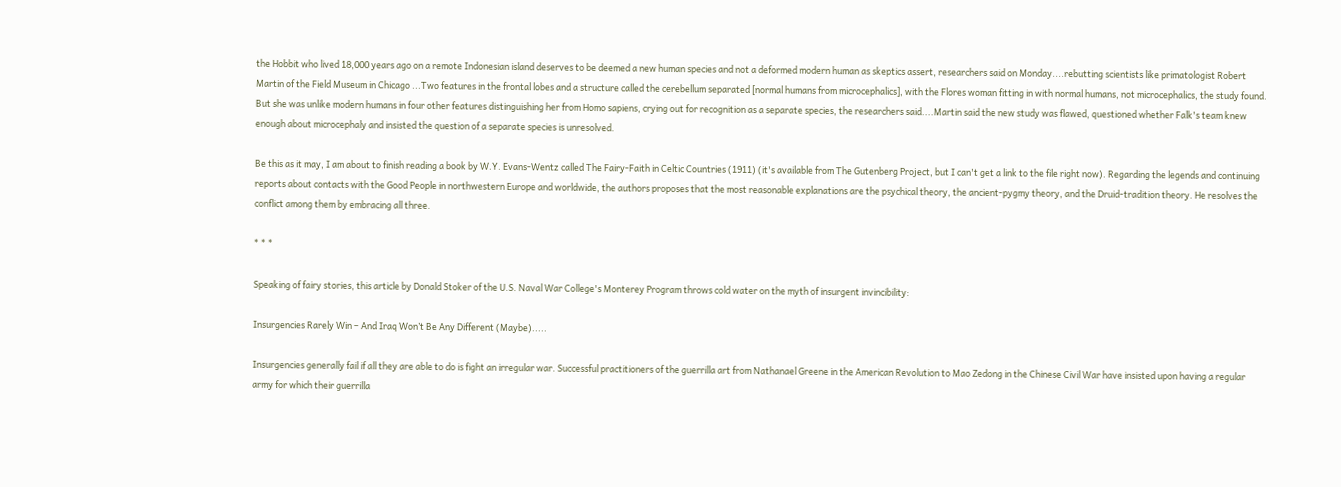the Hobbit who lived 18,000 years ago on a remote Indonesian island deserves to be deemed a new human species and not a deformed modern human as skeptics assert, researchers said on Monday....rebutting scientists like primatologist Robert Martin of the Field Museum in Chicago ...Two features in the frontal lobes and a structure called the cerebellum separated [normal humans from microcephalics], with the Flores woman fitting in with normal humans, not microcephalics, the study found. But she was unlike modern humans in four other features distinguishing her from Homo sapiens, crying out for recognition as a separate species, the researchers said....Martin said the new study was flawed, questioned whether Falk's team knew enough about microcephaly and insisted the question of a separate species is unresolved.

Be this as it may, I am about to finish reading a book by W.Y. Evans-Wentz called The Fairy-Faith in Celtic Countries (1911) (it's available from The Gutenberg Project, but I can't get a link to the file right now). Regarding the legends and continuing reports about contacts with the Good People in northwestern Europe and worldwide, the authors proposes that the most reasonable explanations are the psychical theory, the ancient-pygmy theory, and the Druid-tradition theory. He resolves the conflict among them by embracing all three.

* * *

Speaking of fairy stories, this article by Donald Stoker of the U.S. Naval War College's Monterey Program throws cold water on the myth of insurgent invincibility:

Insurgencies Rarely Win – And Iraq Won’t Be Any Different (Maybe).....

Insurgencies generally fail if all they are able to do is fight an irregular war. Successful practitioners of the guerrilla art from Nathanael Greene in the American Revolution to Mao Zedong in the Chinese Civil War have insisted upon having a regular army for which their guerrilla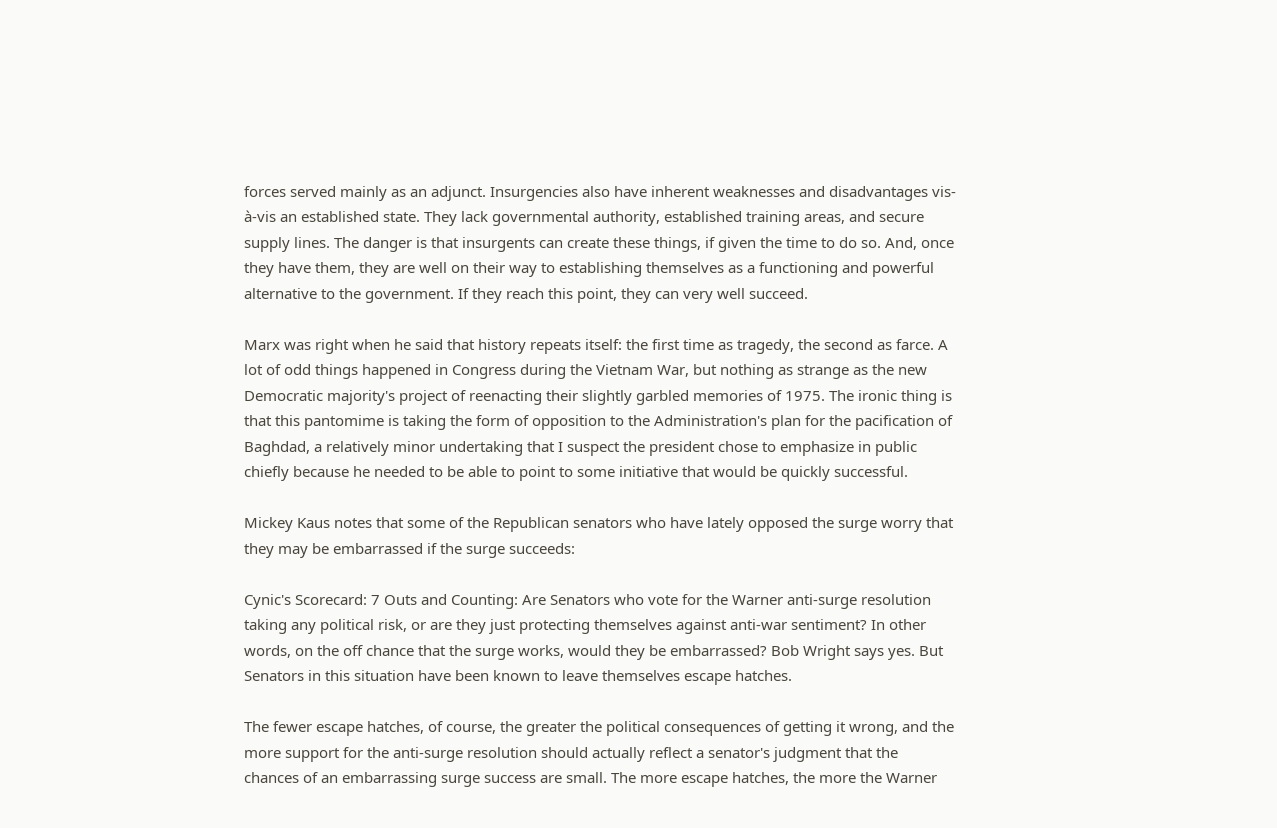forces served mainly as an adjunct. Insurgencies also have inherent weaknesses and disadvantages vis-à-vis an established state. They lack governmental authority, established training areas, and secure supply lines. The danger is that insurgents can create these things, if given the time to do so. And, once they have them, they are well on their way to establishing themselves as a functioning and powerful alternative to the government. If they reach this point, they can very well succeed.

Marx was right when he said that history repeats itself: the first time as tragedy, the second as farce. A lot of odd things happened in Congress during the Vietnam War, but nothing as strange as the new Democratic majority's project of reenacting their slightly garbled memories of 1975. The ironic thing is that this pantomime is taking the form of opposition to the Administration's plan for the pacification of Baghdad, a relatively minor undertaking that I suspect the president chose to emphasize in public chiefly because he needed to be able to point to some initiative that would be quickly successful.

Mickey Kaus notes that some of the Republican senators who have lately opposed the surge worry that they may be embarrassed if the surge succeeds:

Cynic's Scorecard: 7 Outs and Counting: Are Senators who vote for the Warner anti-surge resolution taking any political risk, or are they just protecting themselves against anti-war sentiment? In other words, on the off chance that the surge works, would they be embarrassed? Bob Wright says yes. But Senators in this situation have been known to leave themselves escape hatches.

The fewer escape hatches, of course, the greater the political consequences of getting it wrong, and the more support for the anti-surge resolution should actually reflect a senator's judgment that the chances of an embarrassing surge success are small. The more escape hatches, the more the Warner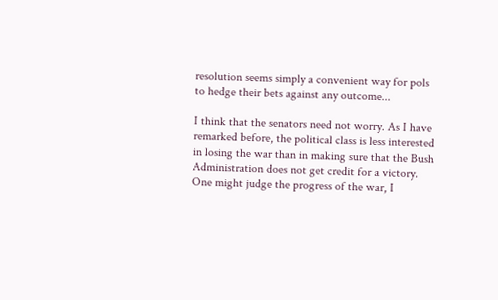resolution seems simply a convenient way for pols to hedge their bets against any outcome...

I think that the senators need not worry. As I have remarked before, the political class is less interested in losing the war than in making sure that the Bush Administration does not get credit for a victory. One might judge the progress of the war, I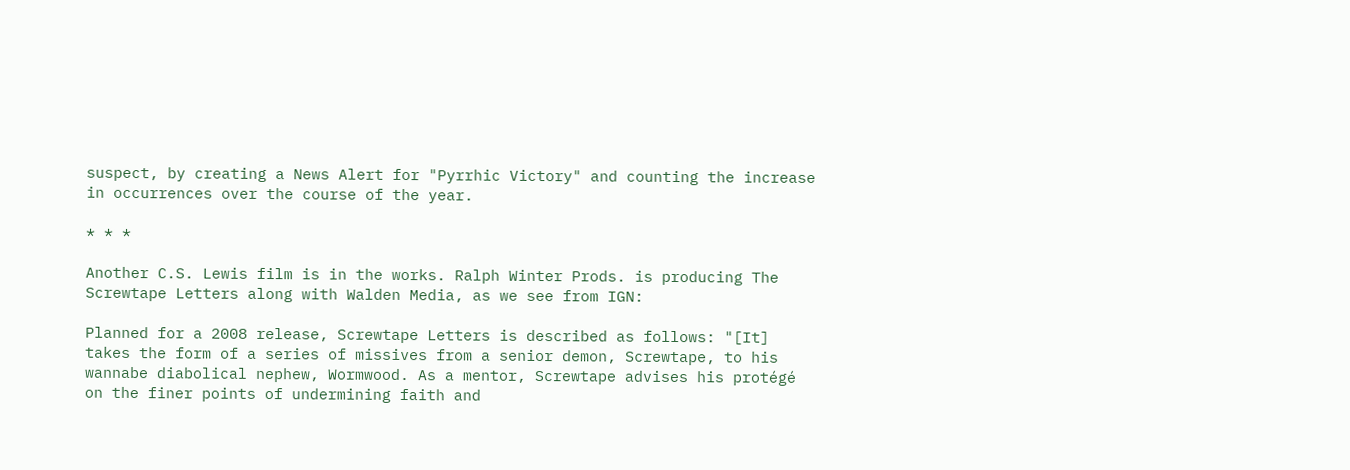suspect, by creating a News Alert for "Pyrrhic Victory" and counting the increase in occurrences over the course of the year.

* * *

Another C.S. Lewis film is in the works. Ralph Winter Prods. is producing The Screwtape Letters along with Walden Media, as we see from IGN:

Planned for a 2008 release, Screwtape Letters is described as follows: "[It] takes the form of a series of missives from a senior demon, Screwtape, to his wannabe diabolical nephew, Wormwood. As a mentor, Screwtape advises his protégé on the finer points of undermining faith and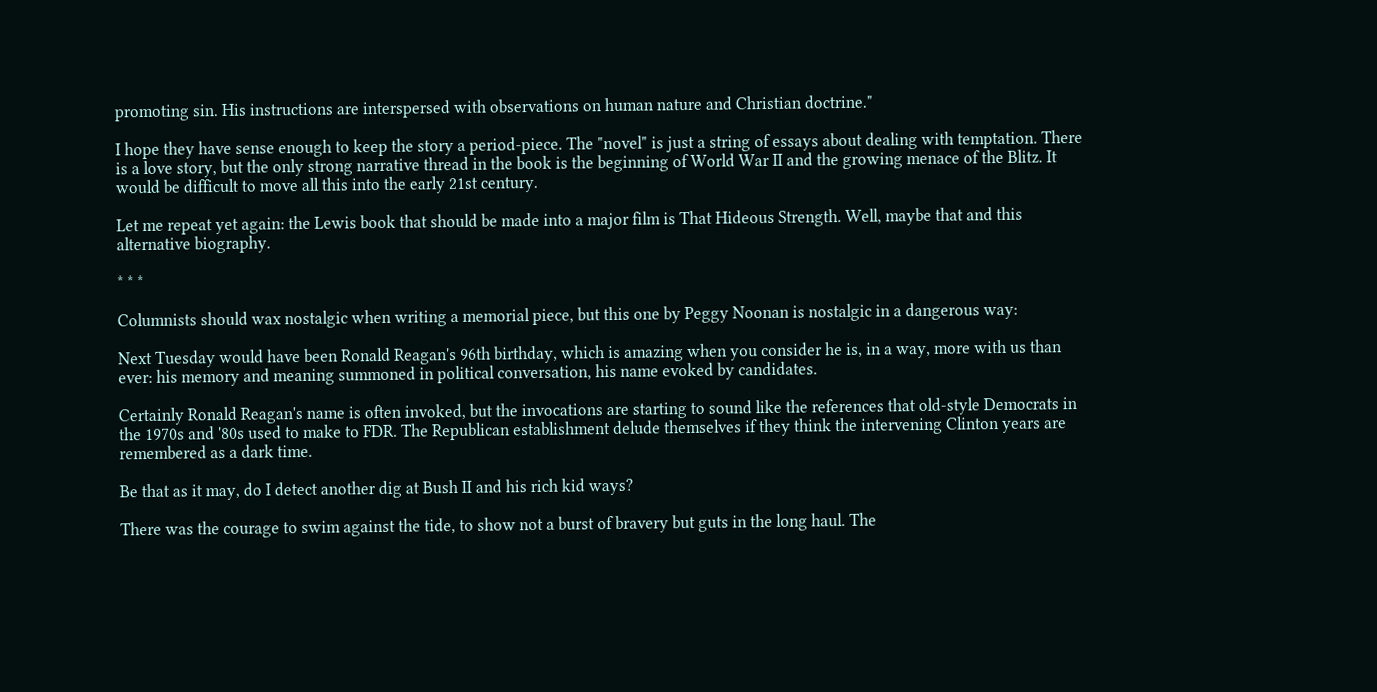promoting sin. His instructions are interspersed with observations on human nature and Christian doctrine."

I hope they have sense enough to keep the story a period-piece. The "novel" is just a string of essays about dealing with temptation. There is a love story, but the only strong narrative thread in the book is the beginning of World War II and the growing menace of the Blitz. It would be difficult to move all this into the early 21st century.

Let me repeat yet again: the Lewis book that should be made into a major film is That Hideous Strength. Well, maybe that and this alternative biography.

* * *

Columnists should wax nostalgic when writing a memorial piece, but this one by Peggy Noonan is nostalgic in a dangerous way:

Next Tuesday would have been Ronald Reagan's 96th birthday, which is amazing when you consider he is, in a way, more with us than ever: his memory and meaning summoned in political conversation, his name evoked by candidates.

Certainly Ronald Reagan's name is often invoked, but the invocations are starting to sound like the references that old-style Democrats in the 1970s and '80s used to make to FDR. The Republican establishment delude themselves if they think the intervening Clinton years are remembered as a dark time.

Be that as it may, do I detect another dig at Bush II and his rich kid ways?

There was the courage to swim against the tide, to show not a burst of bravery but guts in the long haul. The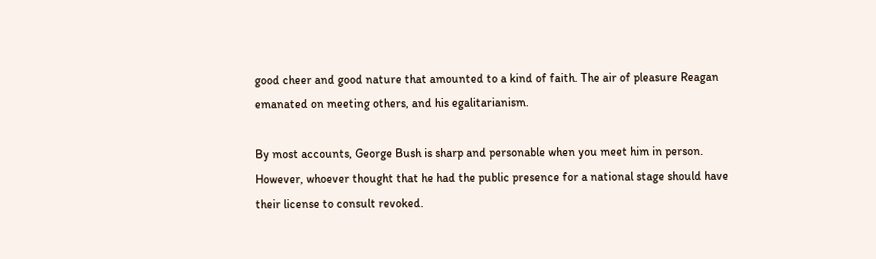good cheer and good nature that amounted to a kind of faith. The air of pleasure Reagan emanated on meeting others, and his egalitarianism.

By most accounts, George Bush is sharp and personable when you meet him in person. However, whoever thought that he had the public presence for a national stage should have their license to consult revoked.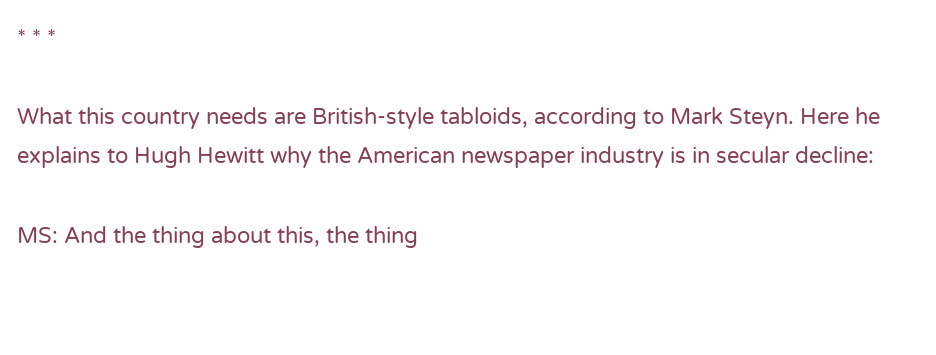* * *

What this country needs are British-style tabloids, according to Mark Steyn. Here he explains to Hugh Hewitt why the American newspaper industry is in secular decline:

MS: And the thing about this, the thing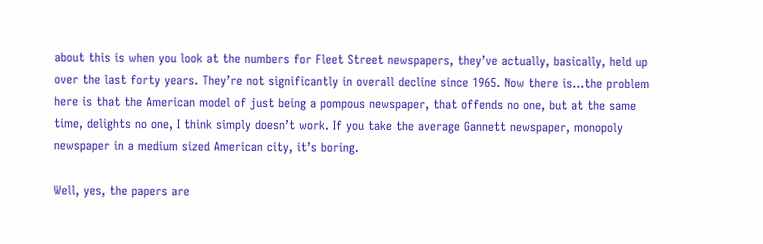about this is when you look at the numbers for Fleet Street newspapers, they’ve actually, basically, held up over the last forty years. They’re not significantly in overall decline since 1965. Now there is…the problem here is that the American model of just being a pompous newspaper, that offends no one, but at the same time, delights no one, I think simply doesn’t work. If you take the average Gannett newspaper, monopoly newspaper in a medium sized American city, it’s boring.

Well, yes, the papers are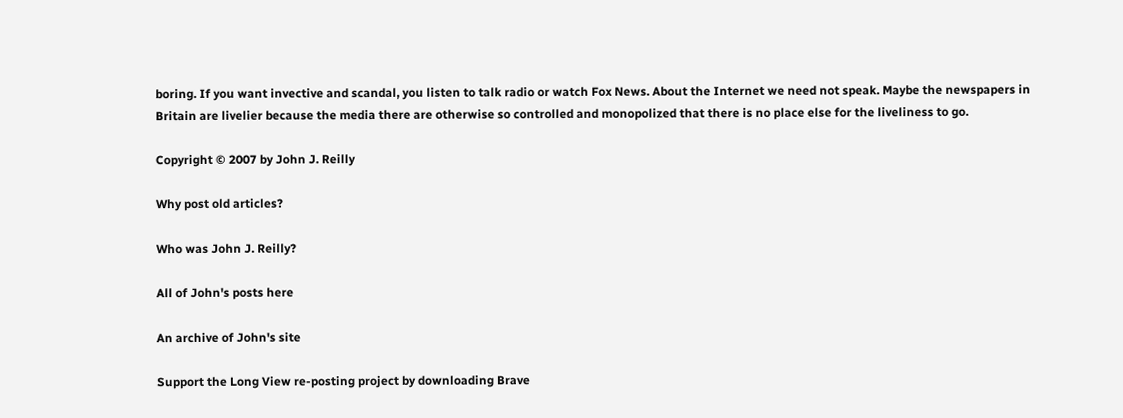boring. If you want invective and scandal, you listen to talk radio or watch Fox News. About the Internet we need not speak. Maybe the newspapers in Britain are livelier because the media there are otherwise so controlled and monopolized that there is no place else for the liveliness to go.

Copyright © 2007 by John J. Reilly

Why post old articles?

Who was John J. Reilly?

All of John's posts here

An archive of John's site

Support the Long View re-posting project by downloading Brave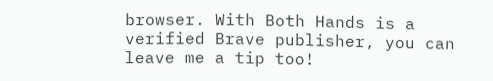browser. With Both Hands is a verified Brave publisher, you can leave me a tip too!